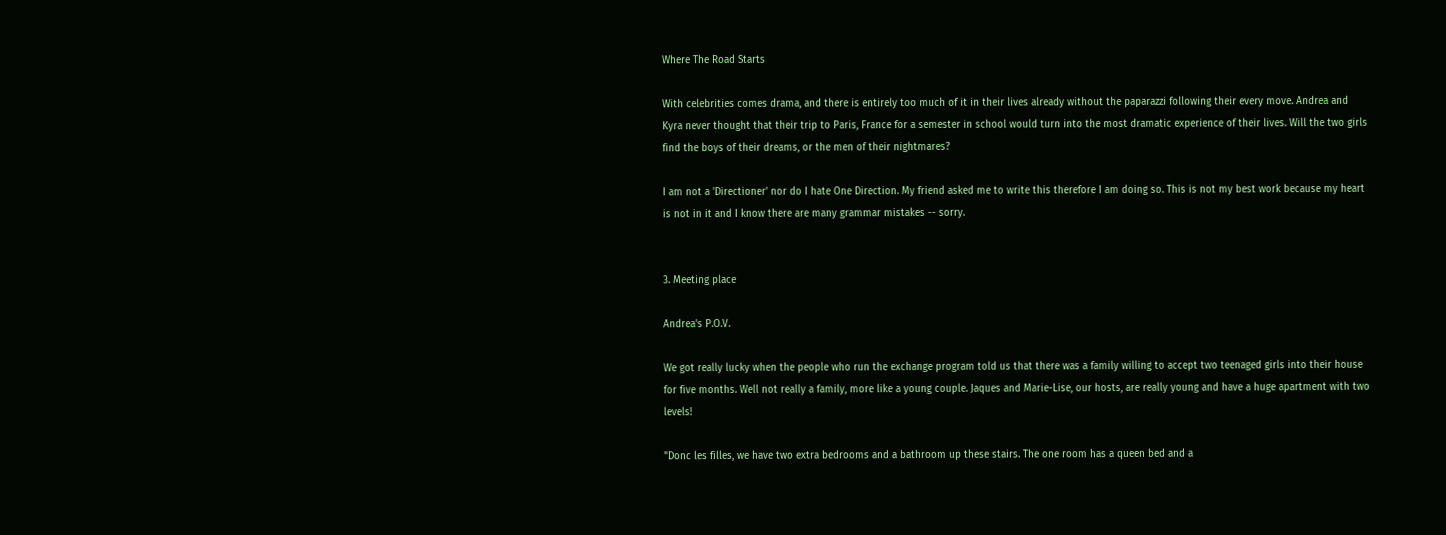Where The Road Starts

With celebrities comes drama, and there is entirely too much of it in their lives already without the paparazzi following their every move. Andrea and Kyra never thought that their trip to Paris, France for a semester in school would turn into the most dramatic experience of their lives. Will the two girls find the boys of their dreams, or the men of their nightmares?

I am not a 'Directioner' nor do I hate One Direction. My friend asked me to write this therefore I am doing so. This is not my best work because my heart is not in it and I know there are many grammar mistakes -- sorry.


3. Meeting place

Andrea's P.O.V.

We got really lucky when the people who run the exchange program told us that there was a family willing to accept two teenaged girls into their house for five months. Well not really a family, more like a young couple. Jaques and Marie-Lise, our hosts, are really young and have a huge apartment with two levels!

"Donc les filles, we have two extra bedrooms and a bathroom up these stairs. The one room has a queen bed and a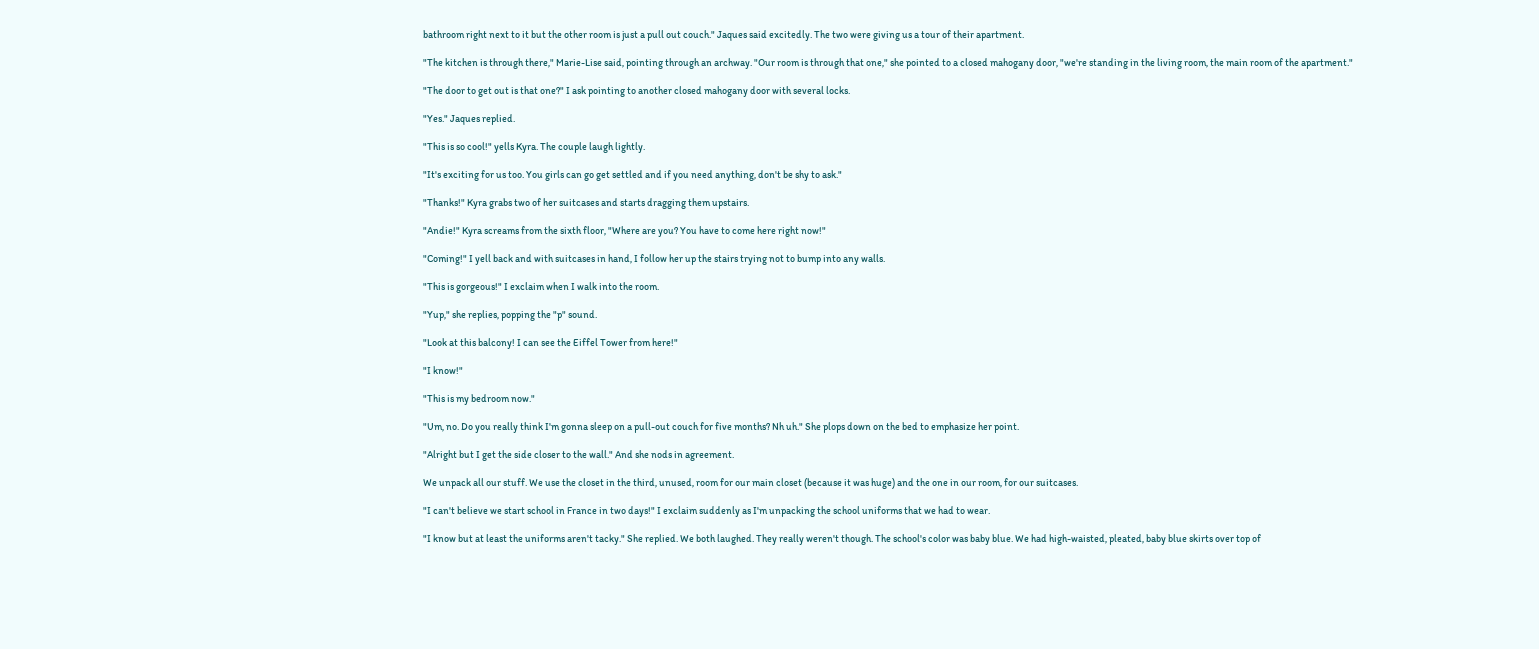bathroom right next to it but the other room is just a pull out couch." Jaques said excitedly. The two were giving us a tour of their apartment.

"The kitchen is through there," Marie-Lise said, pointing through an archway. "Our room is through that one," she pointed to a closed mahogany door, "we're standing in the living room, the main room of the apartment."

"The door to get out is that one?" I ask pointing to another closed mahogany door with several locks.

"Yes." Jaques replied.

"This is so cool!" yells Kyra. The couple laugh lightly.

"It's exciting for us too. You girls can go get settled and if you need anything, don't be shy to ask."

"Thanks!" Kyra grabs two of her suitcases and starts dragging them upstairs.

"Andie!" Kyra screams from the sixth floor, "Where are you? You have to come here right now!"

"Coming!" I yell back and with suitcases in hand, I follow her up the stairs trying not to bump into any walls.

"This is gorgeous!" I exclaim when I walk into the room.

"Yup," she replies, popping the "p" sound.

"Look at this balcony! I can see the Eiffel Tower from here!"

"I know!"

"This is my bedroom now."

"Um, no. Do you really think I'm gonna sleep on a pull-out couch for five months? Nh uh." She plops down on the bed to emphasize her point.

"Alright but I get the side closer to the wall." And she nods in agreement.

We unpack all our stuff. We use the closet in the third, unused, room for our main closet (because it was huge) and the one in our room, for our suitcases.

"I can't believe we start school in France in two days!" I exclaim suddenly as I'm unpacking the school uniforms that we had to wear.

"I know but at least the uniforms aren't tacky." She replied. We both laughed. They really weren't though. The school's color was baby blue. We had high-waisted, pleated, baby blue skirts over top of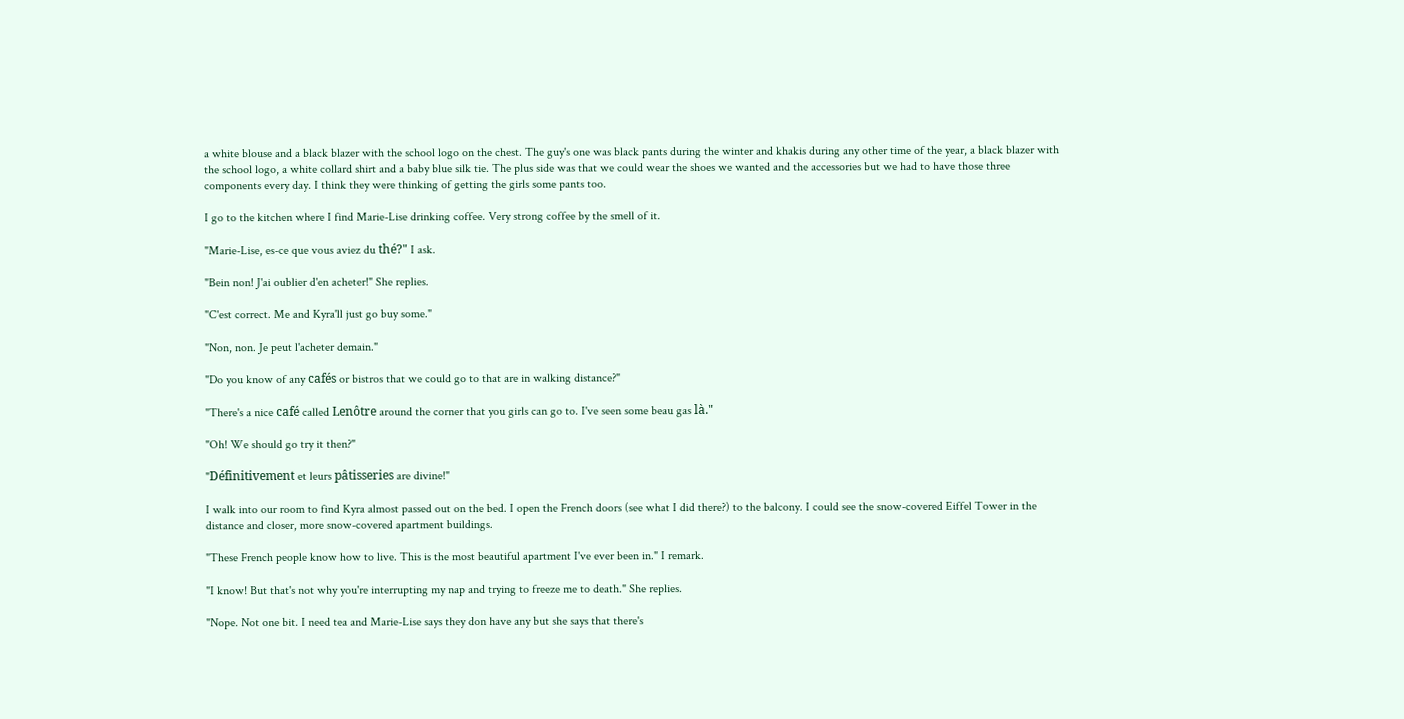a white blouse and a black blazer with the school logo on the chest. The guy's one was black pants during the winter and khakis during any other time of the year, a black blazer with the school logo, a white collard shirt and a baby blue silk tie. The plus side was that we could wear the shoes we wanted and the accessories but we had to have those three components every day. I think they were thinking of getting the girls some pants too.

I go to the kitchen where I find Marie-Lise drinking coffee. Very strong coffee by the smell of it.

"Marie-Lise, es-ce que vous aviez du thé?" I ask.

"Bein non! J'ai oublier d'en acheter!" She replies.

"C'est correct. Me and Kyra'll just go buy some."

"Non, non. Je peut l'acheter demain."

"Do you know of any cafés or bistros that we could go to that are in walking distance?"

"There's a nice café called Lenôtre around the corner that you girls can go to. I've seen some beau gas là."

"Oh! We should go try it then?"

"Définitivement et leurs pâtisseries are divine!"

I walk into our room to find Kyra almost passed out on the bed. I open the French doors (see what I did there?) to the balcony. I could see the snow-covered Eiffel Tower in the distance and closer, more snow-covered apartment buildings.

"These French people know how to live. This is the most beautiful apartment I've ever been in." I remark.

"I know! But that's not why you're interrupting my nap and trying to freeze me to death." She replies.

"Nope. Not one bit. I need tea and Marie-Lise says they don have any but she says that there's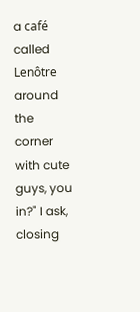a café called Lenôtre around the corner with cute guys, you in?" I ask, closing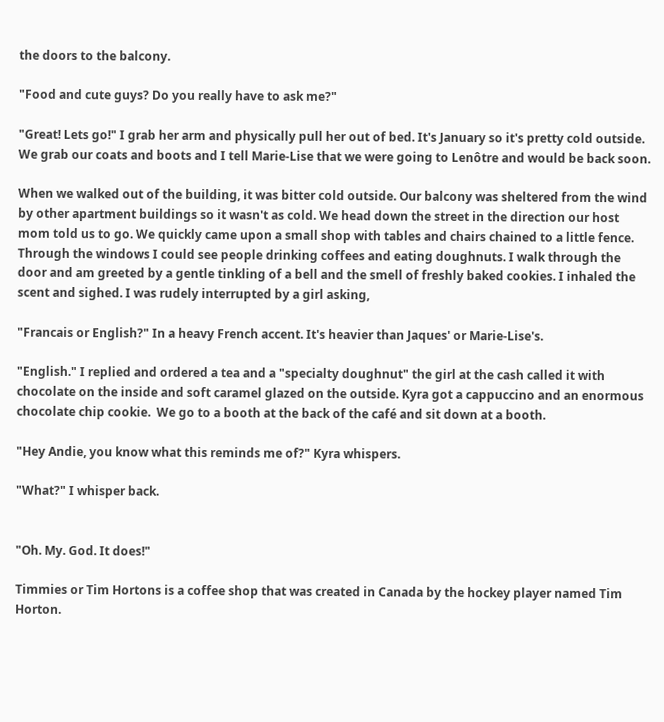the doors to the balcony.

"Food and cute guys? Do you really have to ask me?"

"Great! Lets go!" I grab her arm and physically pull her out of bed. It's January so it's pretty cold outside. We grab our coats and boots and I tell Marie-Lise that we were going to Lenôtre and would be back soon.

When we walked out of the building, it was bitter cold outside. Our balcony was sheltered from the wind by other apartment buildings so it wasn't as cold. We head down the street in the direction our host mom told us to go. We quickly came upon a small shop with tables and chairs chained to a little fence. Through the windows I could see people drinking coffees and eating doughnuts. I walk through the door and am greeted by a gentle tinkling of a bell and the smell of freshly baked cookies. I inhaled the scent and sighed. I was rudely interrupted by a girl asking,

"Francais or English?" In a heavy French accent. It's heavier than Jaques' or Marie-Lise's.

"English." I replied and ordered a tea and a "specialty doughnut" the girl at the cash called it with chocolate on the inside and soft caramel glazed on the outside. Kyra got a cappuccino and an enormous chocolate chip cookie.  We go to a booth at the back of the café and sit down at a booth.

"Hey Andie, you know what this reminds me of?" Kyra whispers.

"What?" I whisper back.


"Oh. My. God. It does!"

Timmies or Tim Hortons is a coffee shop that was created in Canada by the hockey player named Tim Horton.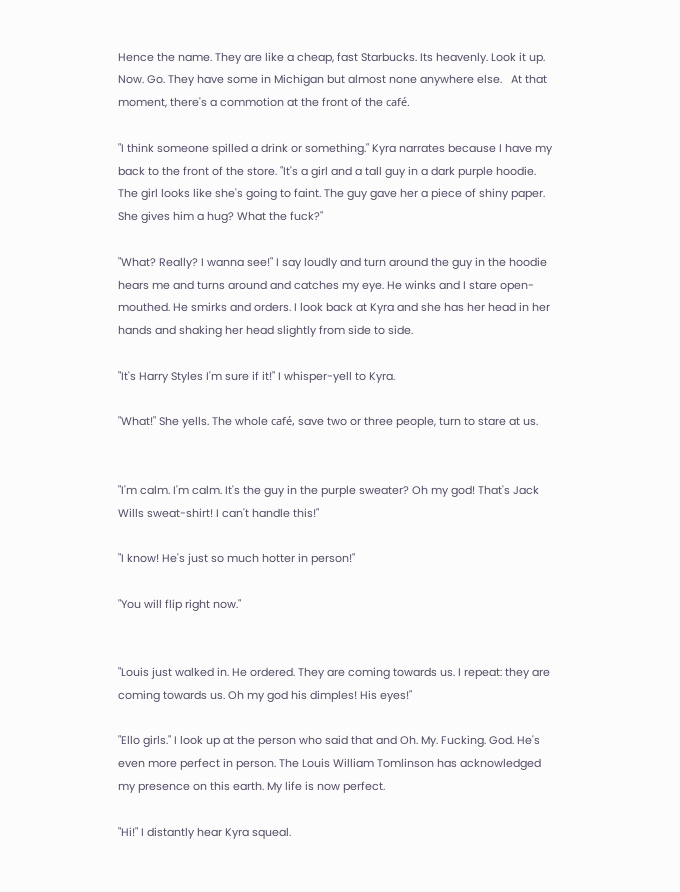Hence the name. They are like a cheap, fast Starbucks. Its heavenly. Look it up. Now. Go. They have some in Michigan but almost none anywhere else.   At that moment, there's a commotion at the front of the café.

"I think someone spilled a drink or something." Kyra narrates because I have my back to the front of the store. "It's a girl and a tall guy in a dark purple hoodie. The girl looks like she's going to faint. The guy gave her a piece of shiny paper. She gives him a hug? What the fuck?"

"What? Really? I wanna see!" I say loudly and turn around the guy in the hoodie hears me and turns around and catches my eye. He winks and I stare open-mouthed. He smirks and orders. I look back at Kyra and she has her head in her hands and shaking her head slightly from side to side.

"It's Harry Styles I'm sure if it!" I whisper-yell to Kyra.

"What!" She yells. The whole café, save two or three people, turn to stare at us.


"I'm calm. I'm calm. It's the guy in the purple sweater? Oh my god! That's Jack Wills sweat-shirt! I can't handle this!"

"I know! He's just so much hotter in person!"

"You will flip right now."


"Louis just walked in. He ordered. They are coming towards us. I repeat: they are coming towards us. Oh my god his dimples! His eyes!"

"Ello girls." I look up at the person who said that and Oh. My. Fucking. God. He's even more perfect in person. The Louis William Tomlinson has acknowledged my presence on this earth. My life is now perfect.

"Hi!" I distantly hear Kyra squeal.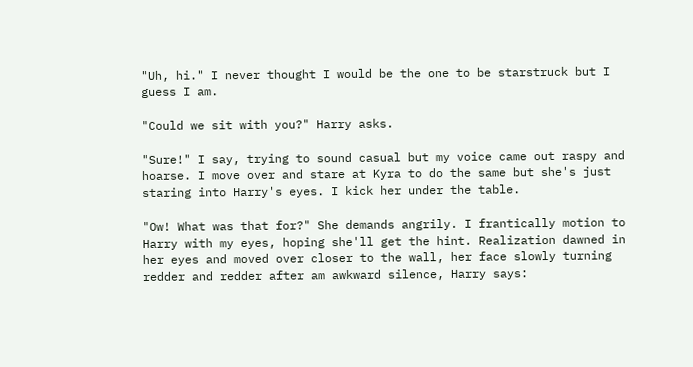"Uh, hi." I never thought I would be the one to be starstruck but I guess I am.

"Could we sit with you?" Harry asks.

"Sure!" I say, trying to sound casual but my voice came out raspy and hoarse. I move over and stare at Kyra to do the same but she's just staring into Harry's eyes. I kick her under the table.

"Ow! What was that for?" She demands angrily. I frantically motion to Harry with my eyes, hoping she'll get the hint. Realization dawned in her eyes and moved over closer to the wall, her face slowly turning redder and redder after am awkward silence, Harry says: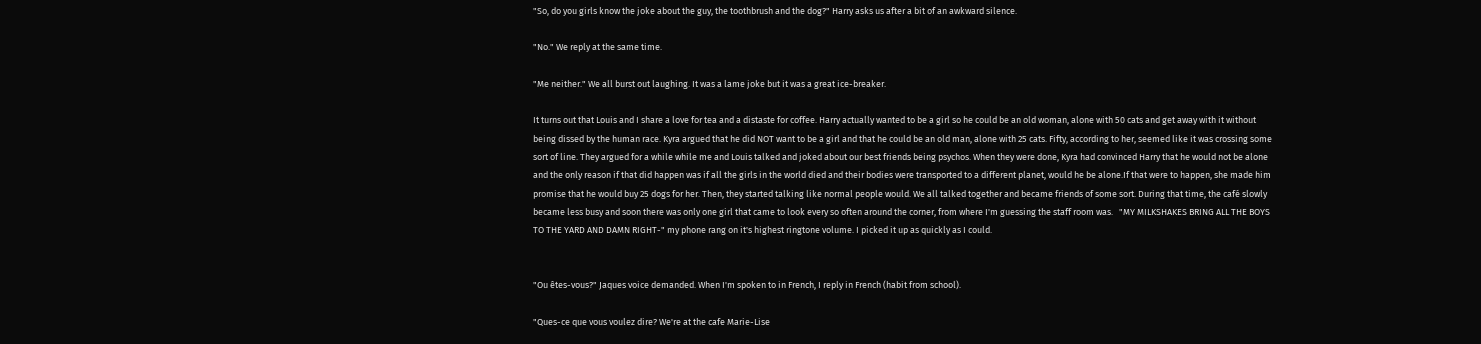"So, do you girls know the joke about the guy, the toothbrush and the dog?" Harry asks us after a bit of an awkward silence.

"No." We reply at the same time.

"Me neither." We all burst out laughing. It was a lame joke but it was a great ice-breaker.

It turns out that Louis and I share a love for tea and a distaste for coffee. Harry actually wanted to be a girl so he could be an old woman, alone with 50 cats and get away with it without being dissed by the human race. Kyra argued that he did NOT want to be a girl and that he could be an old man, alone with 25 cats. Fifty, according to her, seemed like it was crossing some sort of line. They argued for a while while me and Louis talked and joked about our best friends being psychos. When they were done, Kyra had convinced Harry that he would not be alone and the only reason if that did happen was if all the girls in the world died and their bodies were transported to a different planet, would he be alone.If that were to happen, she made him promise that he would buy 25 dogs for her. Then, they started talking like normal people would. We all talked together and became friends of some sort. During that time, the café slowly became less busy and soon there was only one girl that came to look every so often around the corner, from where I'm guessing the staff room was.   "MY MILKSHAKES BRING ALL THE BOYS TO THE YARD AND DAMN RIGHT-" my phone rang on it's highest ringtone volume. I picked it up as quickly as I could.


"Ou êtes-vous?" Jaques voice demanded. When I'm spoken to in French, I reply in French (habit from school).

"Ques-ce que vous voulez dire? We're at the cafe Marie-Lise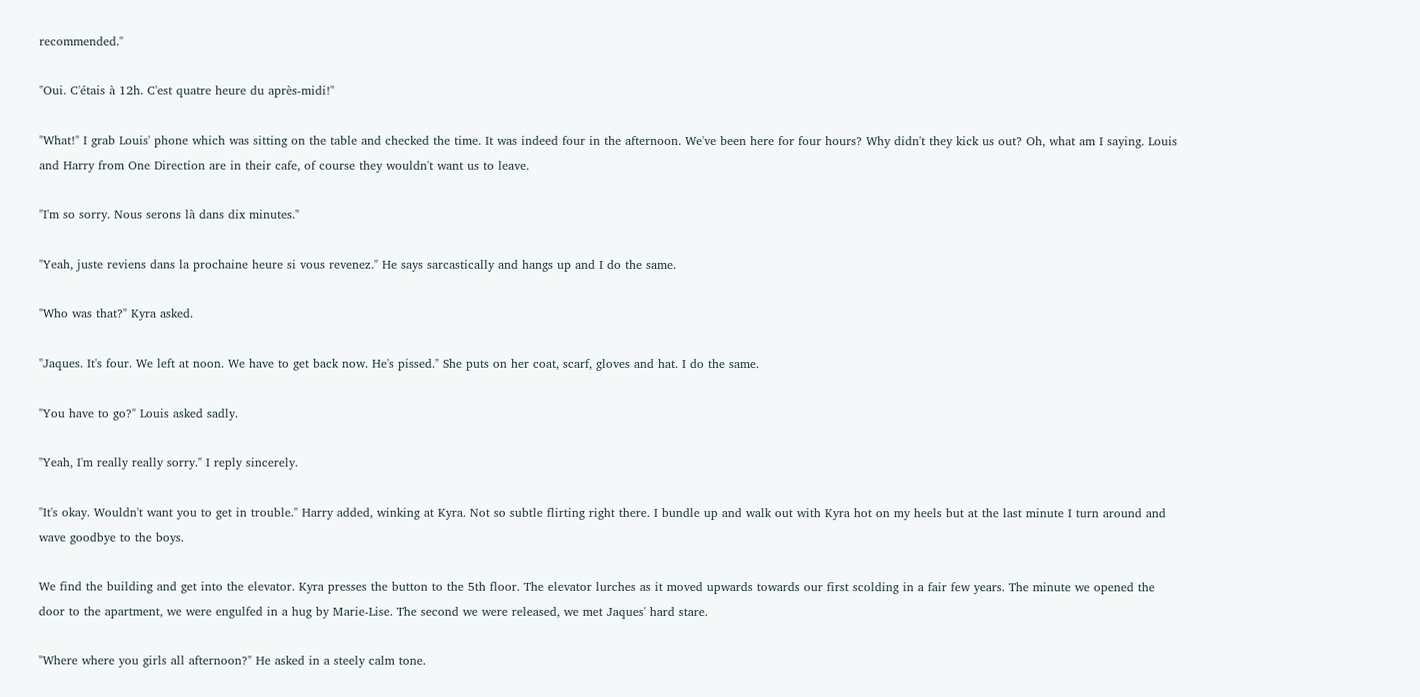recommended."

"Oui. C'étais à 12h. C'est quatre heure du après-midi!"

"What!" I grab Louis' phone which was sitting on the table and checked the time. It was indeed four in the afternoon. We've been here for four hours? Why didn't they kick us out? Oh, what am I saying. Louis and Harry from One Direction are in their cafe, of course they wouldn't want us to leave.

"I'm so sorry. Nous serons là dans dix minutes."

"Yeah, juste reviens dans la prochaine heure si vous revenez." He says sarcastically and hangs up and I do the same.

"Who was that?" Kyra asked.

"Jaques. It's four. We left at noon. We have to get back now. He's pissed." She puts on her coat, scarf, gloves and hat. I do the same.

"You have to go?" Louis asked sadly.

"Yeah, I'm really really sorry." I reply sincerely.

"It's okay. Wouldn't want you to get in trouble." Harry added, winking at Kyra. Not so subtle flirting right there. I bundle up and walk out with Kyra hot on my heels but at the last minute I turn around and wave goodbye to the boys.

We find the building and get into the elevator. Kyra presses the button to the 5th floor. The elevator lurches as it moved upwards towards our first scolding in a fair few years. The minute we opened the door to the apartment, we were engulfed in a hug by Marie-Lise. The second we were released, we met Jaques' hard stare.

"Where where you girls all afternoon?" He asked in a steely calm tone.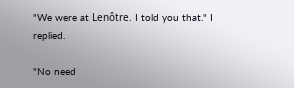"We were at Lenôtre. I told you that." I replied.

"No need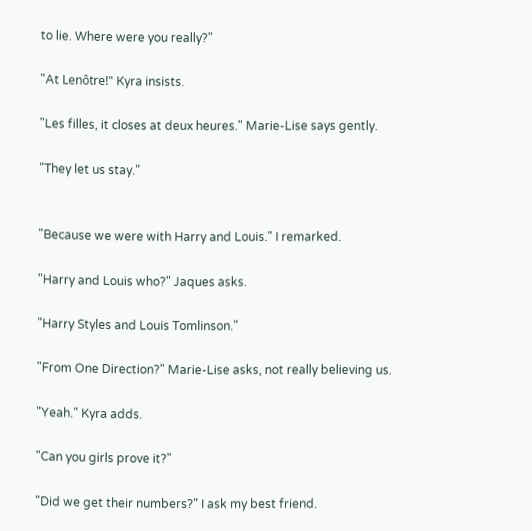to lie. Where were you really?"

"At Lenôtre!" Kyra insists.

"Les filles, it closes at deux heures." Marie-Lise says gently.

"They let us stay."


"Because we were with Harry and Louis." I remarked.

"Harry and Louis who?" Jaques asks.

"Harry Styles and Louis Tomlinson."

"From One Direction?" Marie-Lise asks, not really believing us.

"Yeah." Kyra adds.

"Can you girls prove it?"

"Did we get their numbers?" I ask my best friend.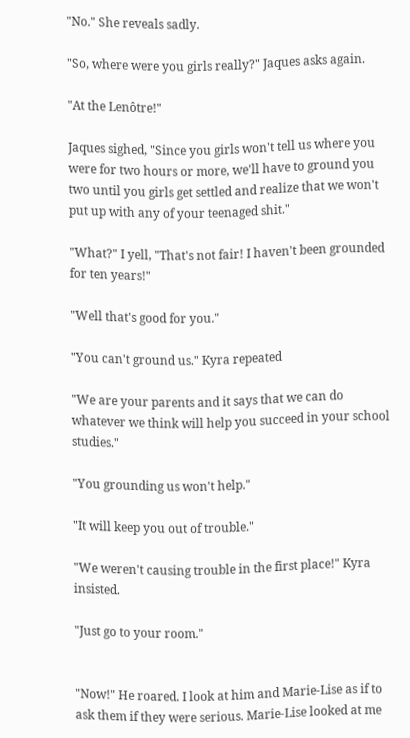"No." She reveals sadly.

"So, where were you girls really?" Jaques asks again.

"At the Lenôtre!"

Jaques sighed, "Since you girls won't tell us where you were for two hours or more, we'll have to ground you two until you girls get settled and realize that we won't put up with any of your teenaged shit."

"What?" I yell, "That's not fair! I haven't been grounded for ten years!"

"Well that's good for you."

"You can't ground us." Kyra repeated

"We are your parents and it says that we can do whatever we think will help you succeed in your school studies."

"You grounding us won't help."

"It will keep you out of trouble."

"We weren't causing trouble in the first place!" Kyra insisted.

"Just go to your room."


"Now!" He roared. I look at him and Marie-Lise as if to ask them if they were serious. Marie-Lise looked at me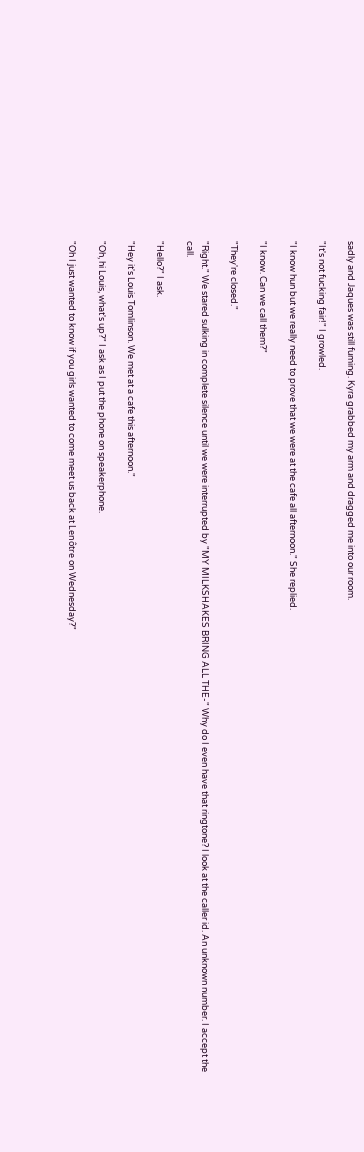sadly and Jaques was still fuming. Kyra grabbed my arm and dragged me into our room.

"It's not fucking fair!" I growled.

"I know hun but we really need to prove that we were at the cafe all afternoon." She replied.

"I know. Can we call them?"

"They're closed."

"Right." We stared sulking in complete silence until we were interrupted by "MY MILKSHAKES BRING ALL THE-" Why do I even have that ringtone? I look at the caller id. An unknown number. I accept the call.

"Hello?" I ask.

"Hey it's Louis Tomlinson. We met at a cafe this afternoon."

"Oh, hi Louis, what's up?" I ask as I put the phone on speakerphone.

"Oh I just wanted to know if you girls wanted to come meet us back at Lenôtre on Wednesday?"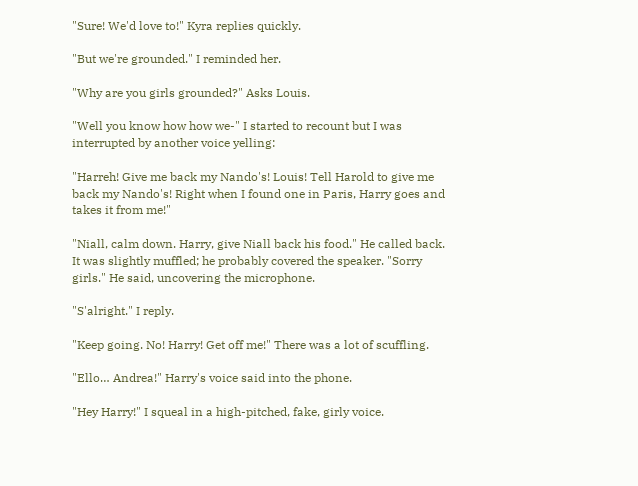"Sure! We'd love to!" Kyra replies quickly.

"But we're grounded." I reminded her.

"Why are you girls grounded?" Asks Louis.

"Well you know how how we-" I started to recount but I was interrupted by another voice yelling:

"Harreh! Give me back my Nando's! Louis! Tell Harold to give me back my Nando's! Right when I found one in Paris, Harry goes and takes it from me!"

"Niall, calm down. Harry, give Niall back his food." He called back. It was slightly muffled; he probably covered the speaker. "Sorry girls." He said, uncovering the microphone.

"S'alright." I reply.

"Keep going. No! Harry! Get off me!" There was a lot of scuffling.

"Ello… Andrea!" Harry's voice said into the phone.

"Hey Harry!" I squeal in a high-pitched, fake, girly voice.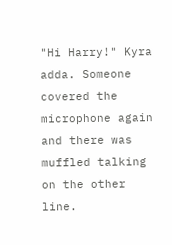"Hi Harry!" Kyra adda. Someone covered the microphone again and there was muffled talking on the other line.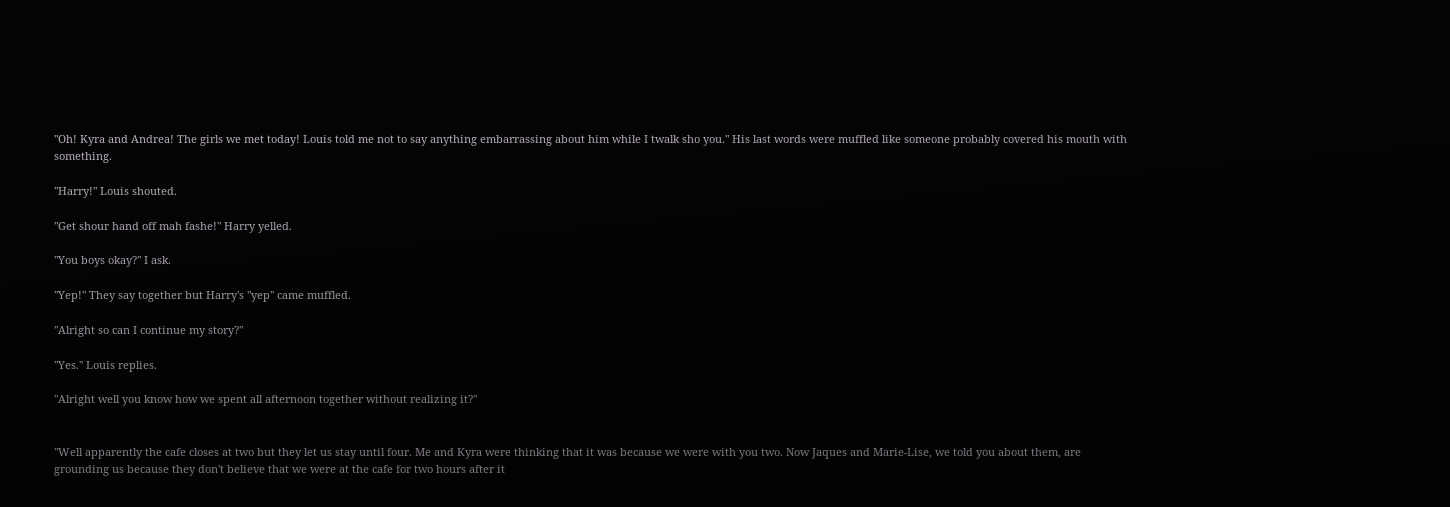"Oh! Kyra and Andrea! The girls we met today! Louis told me not to say anything embarrassing about him while I twalk sho you." His last words were muffled like someone probably covered his mouth with something.

"Harry!" Louis shouted.

"Get shour hand off mah fashe!" Harry yelled.

"You boys okay?" I ask.

"Yep!" They say together but Harry's "yep" came muffled.

"Alright so can I continue my story?"

"Yes." Louis replies.

"Alright well you know how we spent all afternoon together without realizing it?"


"Well apparently the cafe closes at two but they let us stay until four. Me and Kyra were thinking that it was because we were with you two. Now Jaques and Marie-Lise, we told you about them, are grounding us because they don't believe that we were at the cafe for two hours after it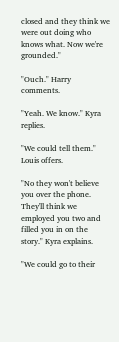closed and they think we were out doing who knows what. Now we're grounded."

"Ouch." Harry comments.

"Yeah. We know." Kyra replies.

"We could tell them." Louis offers.

"No they won't believe you over the phone. They'll think we employed you two and filled you in on the story." Kyra explains.

"We could go to their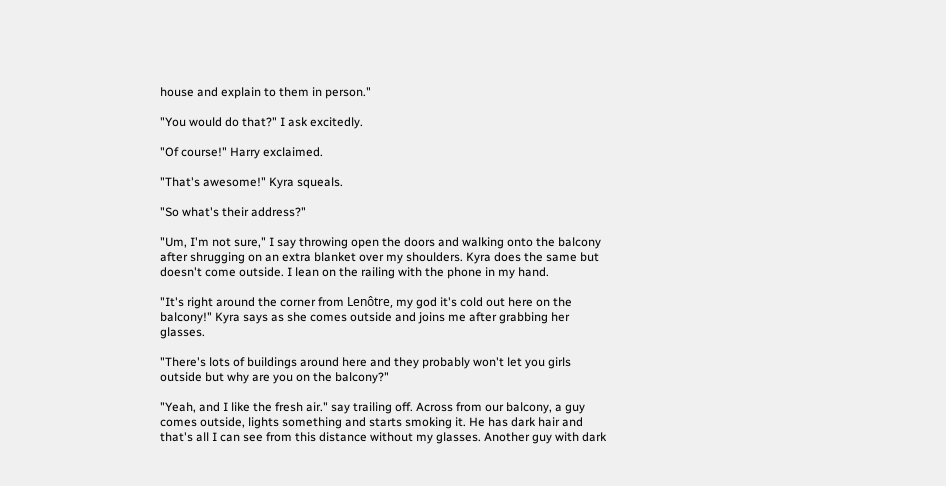house and explain to them in person."

"You would do that?" I ask excitedly.

"Of course!" Harry exclaimed.

"That's awesome!" Kyra squeals.

"So what's their address?"

"Um, I'm not sure," I say throwing open the doors and walking onto the balcony after shrugging on an extra blanket over my shoulders. Kyra does the same but doesn't come outside. I lean on the railing with the phone in my hand.

"It's right around the corner from Lenôtre, my god it's cold out here on the balcony!" Kyra says as she comes outside and joins me after grabbing her glasses.

"There's lots of buildings around here and they probably won't let you girls outside but why are you on the balcony?"

"Yeah, and I like the fresh air." say trailing off. Across from our balcony, a guy comes outside, lights something and starts smoking it. He has dark hair and that's all I can see from this distance without my glasses. Another guy with dark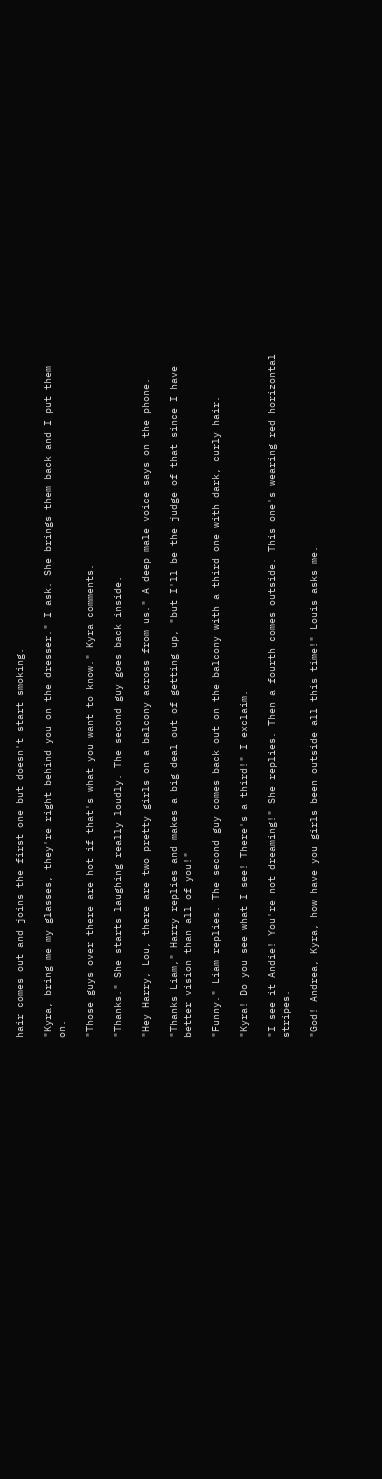hair comes out and joins the first one but doesn't start smoking.

"Kyra, bring me my glasses, they're right behind you on the dresser." I ask. She brings them back and I put them on.

"Those guys over there are hot if that's what you want to know." Kyra comments.

"Thanks." She starts laughing really loudly. The second guy goes back inside.

"Hey Harry, Lou, there are two pretty girls on a balcony across from us." A deep male voice says on the phone.

"Thanks Liam," Harry replies and makes a big deal out of getting up, "but I'll be the judge of that since I have better vision than all of you!"

"Funny." Liam replies. The second guy comes back out on the balcony with a third one with dark, curly hair.

"Kyra! Do you see what I see! There's a third!" I exclaim.

"I see it Andie! You're not dreaming!" She replies. Then a fourth comes outside. This one's wearing red horizontal stripes.

"God! Andrea, Kyra, how have you girls been outside all this time!" Louis asks me.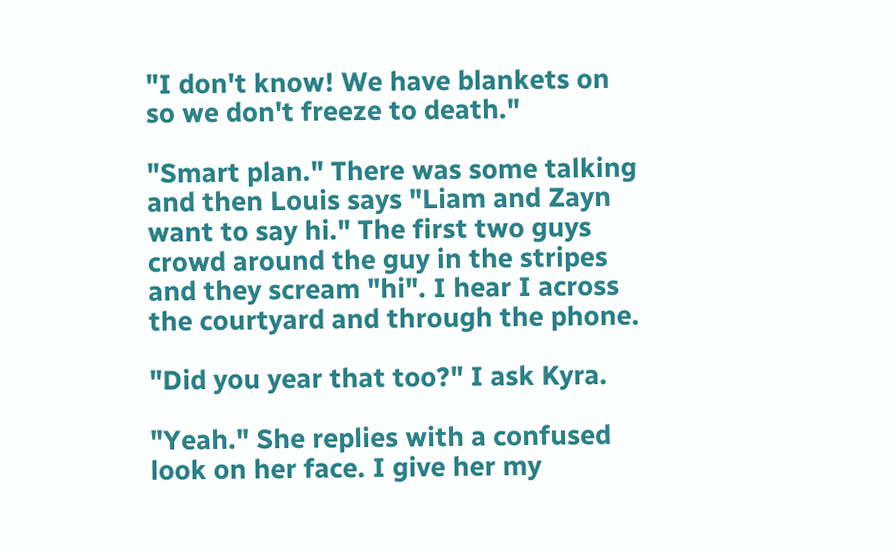"I don't know! We have blankets on so we don't freeze to death."

"Smart plan." There was some talking and then Louis says "Liam and Zayn want to say hi." The first two guys crowd around the guy in the stripes and they scream "hi". I hear I across the courtyard and through the phone.

"Did you year that too?" I ask Kyra.

"Yeah." She replies with a confused look on her face. I give her my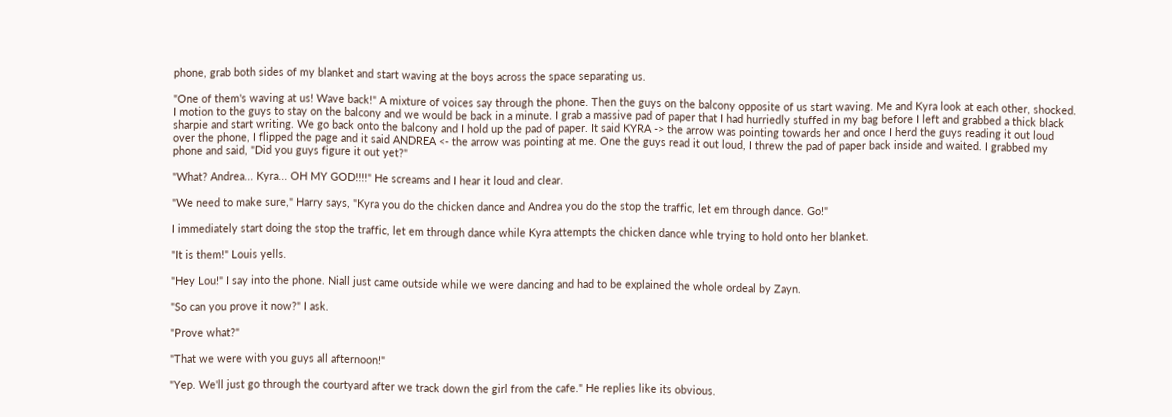phone, grab both sides of my blanket and start waving at the boys across the space separating us.

"One of them's waving at us! Wave back!" A mixture of voices say through the phone. Then the guys on the balcony opposite of us start waving. Me and Kyra look at each other, shocked. I motion to the guys to stay on the balcony and we would be back in a minute. I grab a massive pad of paper that I had hurriedly stuffed in my bag before I left and grabbed a thick black sharpie and start writing. We go back onto the balcony and I hold up the pad of paper. It said KYRA -> the arrow was pointing towards her and once I herd the guys reading it out loud over the phone, I flipped the page and it said ANDREA <- the arrow was pointing at me. One the guys read it out loud, I threw the pad of paper back inside and waited. I grabbed my phone and said, "Did you guys figure it out yet?"

"What? Andrea... Kyra... OH MY GOD!!!!" He screams and I hear it loud and clear.

"We need to make sure," Harry says, "Kyra you do the chicken dance and Andrea you do the stop the traffic, let em through dance. Go!"

I immediately start doing the stop the traffic, let em through dance while Kyra attempts the chicken dance whle trying to hold onto her blanket.

"It is them!" Louis yells.

"Hey Lou!" I say into the phone. Niall just came outside while we were dancing and had to be explained the whole ordeal by Zayn.

"So can you prove it now?" I ask.

"Prove what?"

"That we were with you guys all afternoon!"

"Yep. We'll just go through the courtyard after we track down the girl from the cafe." He replies like its obvious.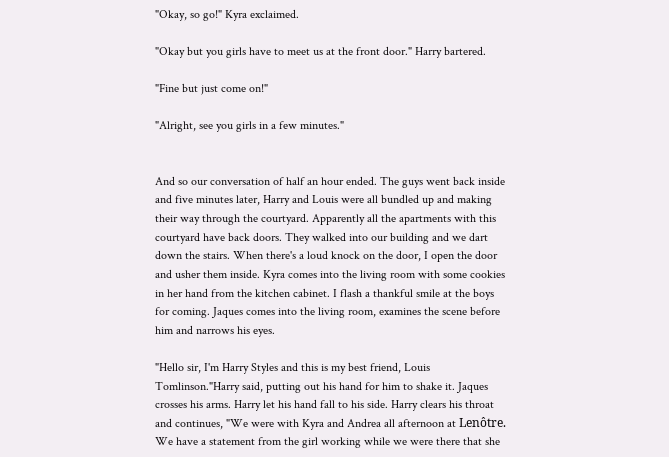"Okay, so go!" Kyra exclaimed.

"Okay but you girls have to meet us at the front door." Harry bartered.

"Fine but just come on!"

"Alright, see you girls in a few minutes."


And so our conversation of half an hour ended. The guys went back inside and five minutes later, Harry and Louis were all bundled up and making their way through the courtyard. Apparently all the apartments with this courtyard have back doors. They walked into our building and we dart down the stairs. When there's a loud knock on the door, I open the door and usher them inside. Kyra comes into the living room with some cookies in her hand from the kitchen cabinet. I flash a thankful smile at the boys for coming. Jaques comes into the living room, examines the scene before him and narrows his eyes.

"Hello sir, I'm Harry Styles and this is my best friend, Louis Tomlinson."Harry said, putting out his hand for him to shake it. Jaques crosses his arms. Harry let his hand fall to his side. Harry clears his throat and continues, "We were with Kyra and Andrea all afternoon at Lenôtre. We have a statement from the girl working while we were there that she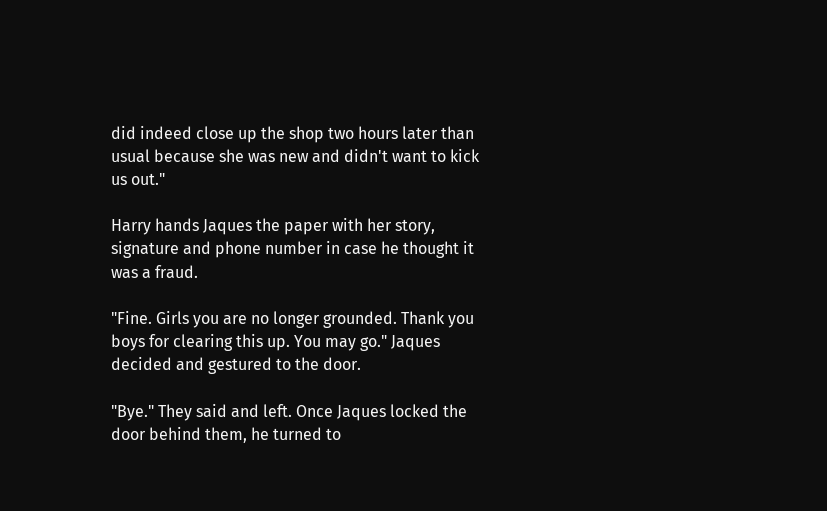did indeed close up the shop two hours later than usual because she was new and didn't want to kick us out."

Harry hands Jaques the paper with her story, signature and phone number in case he thought it was a fraud.

"Fine. Girls you are no longer grounded. Thank you boys for clearing this up. You may go." Jaques decided and gestured to the door.

"Bye." They said and left. Once Jaques locked the door behind them, he turned to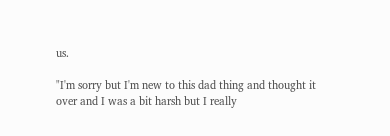us.

"I'm sorry but I'm new to this dad thing and thought it over and I was a bit harsh but I really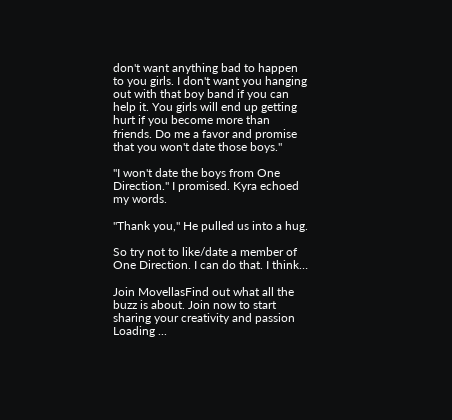don't want anything bad to happen to you girls. I don't want you hanging out with that boy band if you can help it. You girls will end up getting hurt if you become more than friends. Do me a favor and promise that you won't date those boys."

"I won't date the boys from One Direction." I promised. Kyra echoed my words.

"Thank you," He pulled us into a hug.

So try not to like/date a member of One Direction. I can do that. I think…

Join MovellasFind out what all the buzz is about. Join now to start sharing your creativity and passion
Loading ...